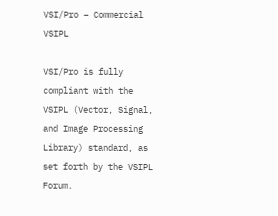VSI/Pro – Commercial VSIPL

VSI/Pro is fully compliant with the VSIPL (Vector, Signal, and Image Processing Library) standard, as set forth by the VSIPL Forum.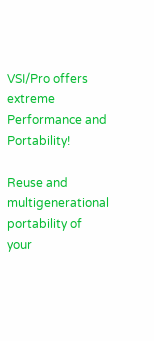VSI/Pro offers extreme Performance and Portability!

Reuse and multigenerational portability of your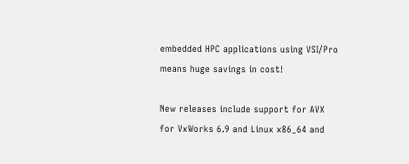embedded HPC applications using VSI/Pro means huge savings in cost!

New releases include support for AVX for VxWorks 6.9 and Linux x86_64 and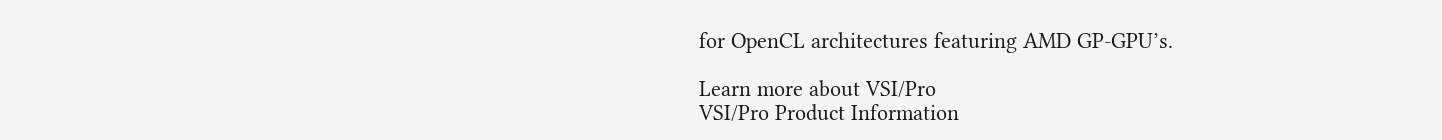for OpenCL architectures featuring AMD GP-GPU’s.

Learn more about VSI/Pro
VSI/Pro Product Information